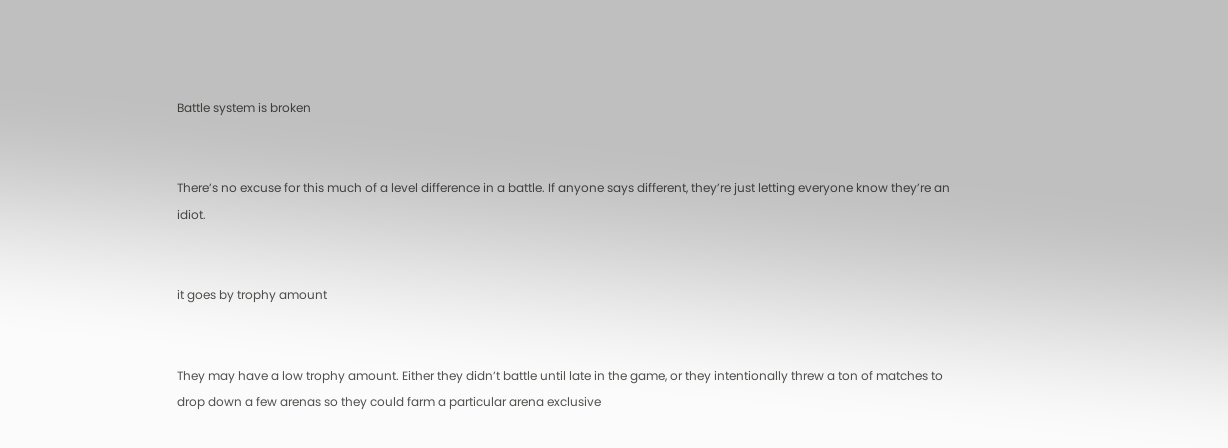Battle system is broken


There’s no excuse for this much of a level difference in a battle. If anyone says different, they’re just letting everyone know they’re an idiot.


it goes by trophy amount


They may have a low trophy amount. Either they didn’t battle until late in the game, or they intentionally threw a ton of matches to drop down a few arenas so they could farm a particular arena exclusive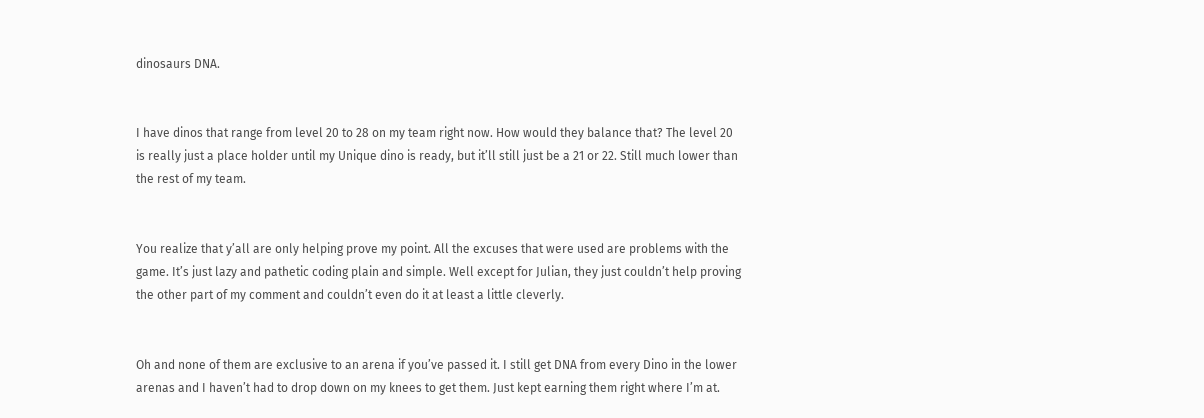dinosaurs DNA.


I have dinos that range from level 20 to 28 on my team right now. How would they balance that? The level 20 is really just a place holder until my Unique dino is ready, but it’ll still just be a 21 or 22. Still much lower than the rest of my team.


You realize that y’all are only helping prove my point. All the excuses that were used are problems with the game. It’s just lazy and pathetic coding plain and simple. Well except for Julian, they just couldn’t help proving the other part of my comment and couldn’t even do it at least a little cleverly.


Oh and none of them are exclusive to an arena if you’ve passed it. I still get DNA from every Dino in the lower arenas and I haven’t had to drop down on my knees to get them. Just kept earning them right where I’m at.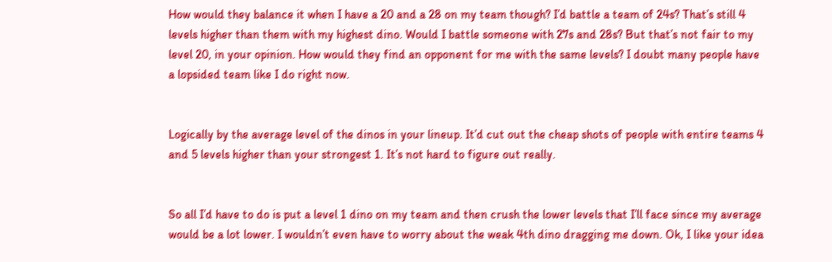How would they balance it when I have a 20 and a 28 on my team though? I’d battle a team of 24s? That’s still 4 levels higher than them with my highest dino. Would I battle someone with 27s and 28s? But that’s not fair to my level 20, in your opinion. How would they find an opponent for me with the same levels? I doubt many people have a lopsided team like I do right now.


Logically by the average level of the dinos in your lineup. It’d cut out the cheap shots of people with entire teams 4 and 5 levels higher than your strongest 1. It’s not hard to figure out really.


So all I’d have to do is put a level 1 dino on my team and then crush the lower levels that I’ll face since my average would be a lot lower. I wouldn’t even have to worry about the weak 4th dino dragging me down. Ok, I like your idea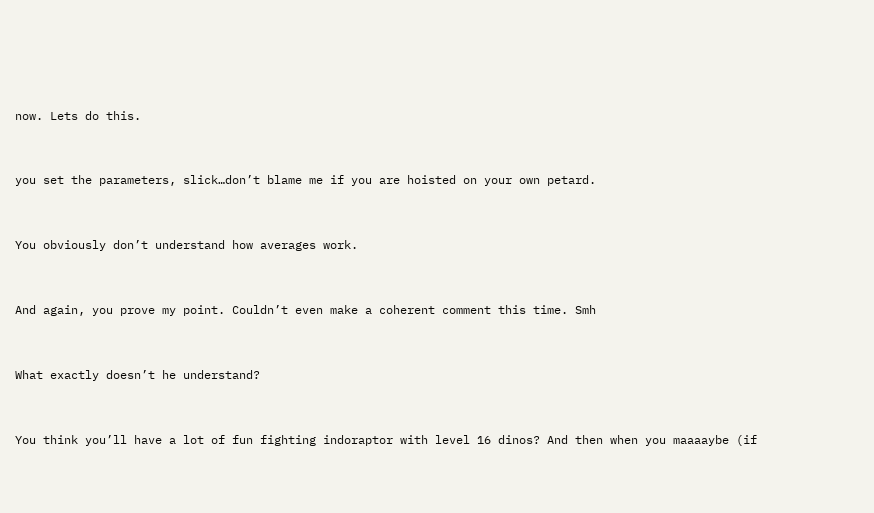now. Lets do this.


you set the parameters, slick…don’t blame me if you are hoisted on your own petard.


You obviously don’t understand how averages work.


And again, you prove my point. Couldn’t even make a coherent comment this time. Smh


What exactly doesn’t he understand?


You think you’ll have a lot of fun fighting indoraptor with level 16 dinos? And then when you maaaaybe (if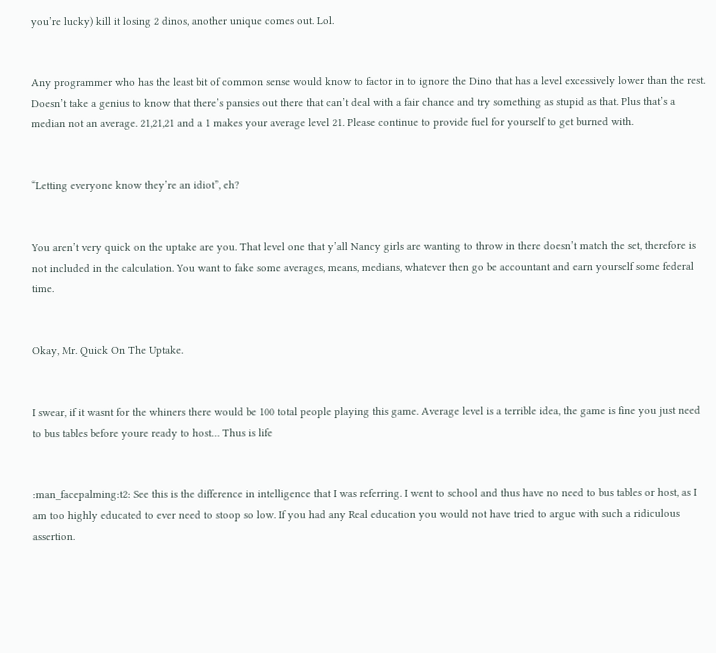you’re lucky) kill it losing 2 dinos, another unique comes out. Lol.


Any programmer who has the least bit of common sense would know to factor in to ignore the Dino that has a level excessively lower than the rest. Doesn’t take a genius to know that there’s pansies out there that can’t deal with a fair chance and try something as stupid as that. Plus that’s a median not an average. 21,21,21 and a 1 makes your average level 21. Please continue to provide fuel for yourself to get burned with.


“Letting everyone know they’re an idiot”, eh?


You aren’t very quick on the uptake are you. That level one that y’all Nancy girls are wanting to throw in there doesn’t match the set, therefore is not included in the calculation. You want to fake some averages, means, medians, whatever then go be accountant and earn yourself some federal time.


Okay, Mr. Quick On The Uptake.


I swear, if it wasnt for the whiners there would be 100 total people playing this game. Average level is a terrible idea, the game is fine you just need to bus tables before youre ready to host… Thus is life


:man_facepalming:t2: See this is the difference in intelligence that I was referring. I went to school and thus have no need to bus tables or host, as I am too highly educated to ever need to stoop so low. If you had any Real education you would not have tried to argue with such a ridiculous assertion.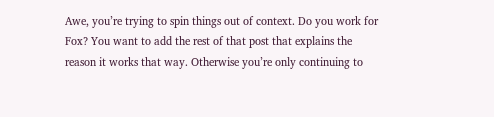Awe, you’re trying to spin things out of context. Do you work for Fox? You want to add the rest of that post that explains the reason it works that way. Otherwise you’re only continuing to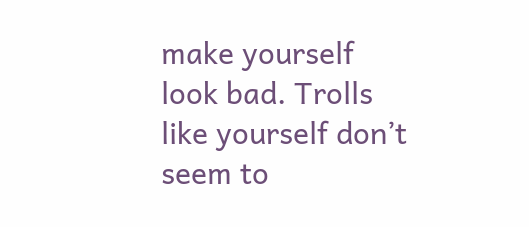make yourself look bad. Trolls like yourself don’t seem to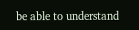be able to understand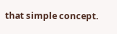that simple concept.